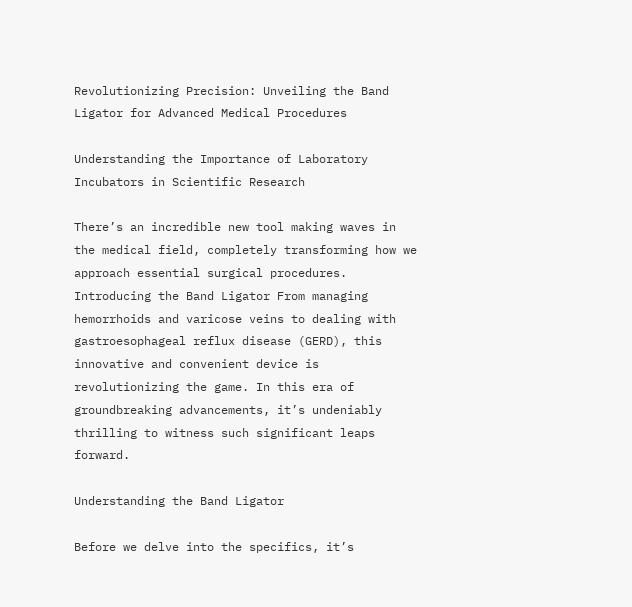Revolutionizing Precision: Unveiling the Band Ligator for Advanced Medical Procedures

Understanding the Importance of Laboratory Incubators in Scientific Research

There’s an incredible new tool making waves in the medical field, completely transforming how we approach essential surgical procedures. Introducing the Band Ligator From managing hemorrhoids and varicose veins to dealing with gastroesophageal reflux disease (GERD), this innovative and convenient device is revolutionizing the game. In this era of groundbreaking advancements, it’s undeniably thrilling to witness such significant leaps forward.

Understanding the Band Ligator

Before we delve into the specifics, it’s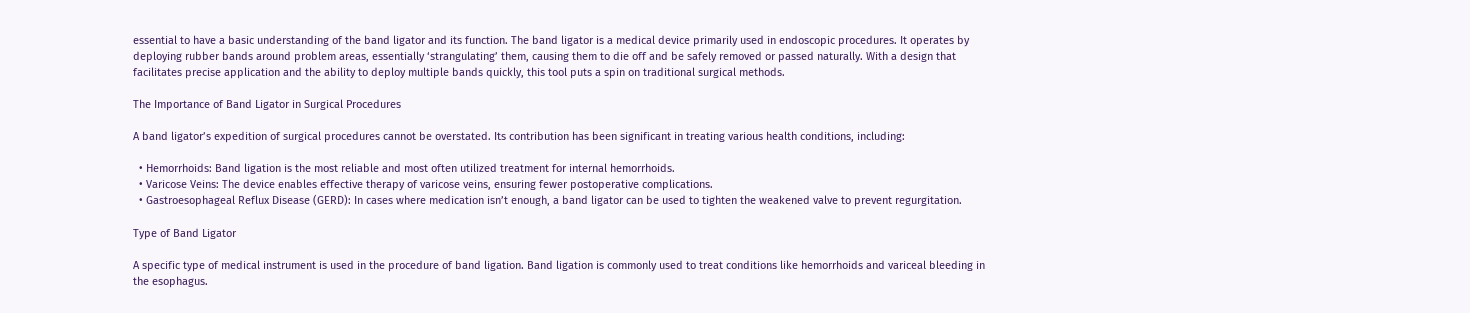essential to have a basic understanding of the band ligator and its function. The band ligator is a medical device primarily used in endoscopic procedures. It operates by deploying rubber bands around problem areas, essentially ‘strangulating’ them, causing them to die off and be safely removed or passed naturally. With a design that facilitates precise application and the ability to deploy multiple bands quickly, this tool puts a spin on traditional surgical methods.

The Importance of Band Ligator in Surgical Procedures

A band ligator’s expedition of surgical procedures cannot be overstated. Its contribution has been significant in treating various health conditions, including:

  • Hemorrhoids: Band ligation is the most reliable and most often utilized treatment for internal hemorrhoids.
  • Varicose Veins: The device enables effective therapy of varicose veins, ensuring fewer postoperative complications.
  • Gastroesophageal Reflux Disease (GERD): In cases where medication isn’t enough, a band ligator can be used to tighten the weakened valve to prevent regurgitation.

Type of Band Ligator

A specific type of medical instrument is used in the procedure of band ligation. Band ligation is commonly used to treat conditions like hemorrhoids and variceal bleeding in the esophagus.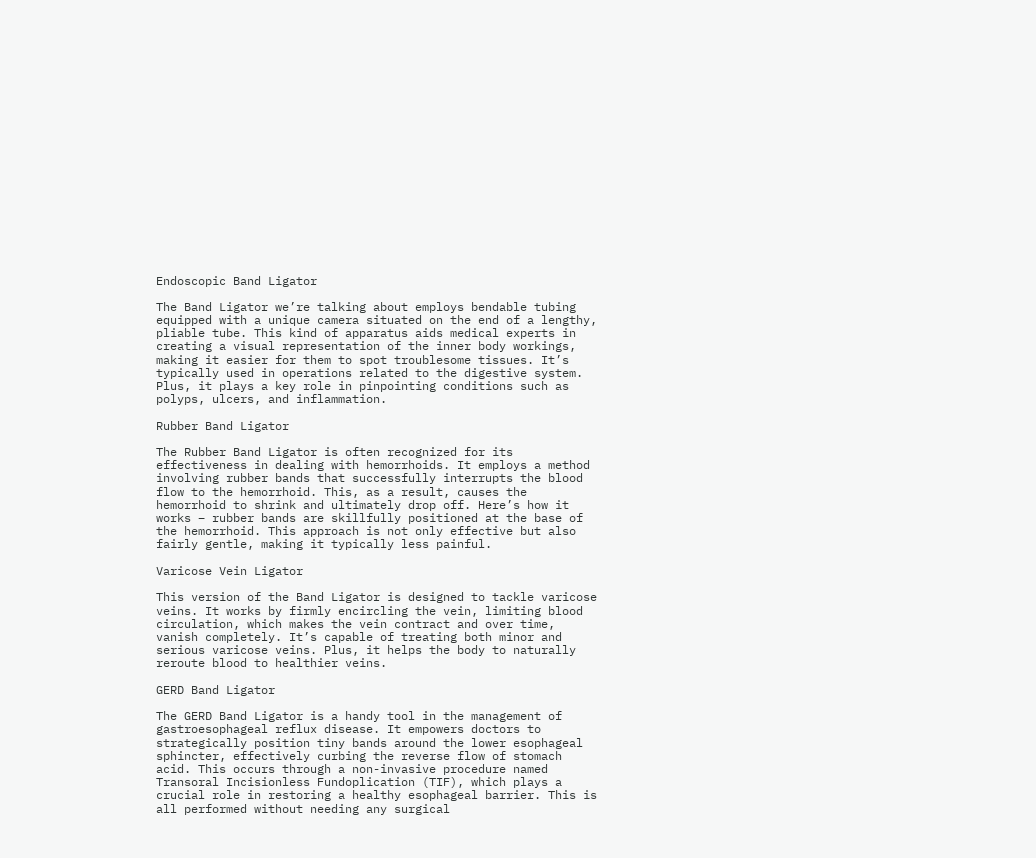Endoscopic Band Ligator

The Band Ligator we’re talking about employs bendable tubing equipped with a unique camera situated on the end of a lengthy, pliable tube. This kind of apparatus aids medical experts in creating a visual representation of the inner body workings, making it easier for them to spot troublesome tissues. It’s typically used in operations related to the digestive system. Plus, it plays a key role in pinpointing conditions such as polyps, ulcers, and inflammation.

Rubber Band Ligator

The Rubber Band Ligator is often recognized for its effectiveness in dealing with hemorrhoids. It employs a method involving rubber bands that successfully interrupts the blood flow to the hemorrhoid. This, as a result, causes the hemorrhoid to shrink and ultimately drop off. Here’s how it works – rubber bands are skillfully positioned at the base of the hemorrhoid. This approach is not only effective but also fairly gentle, making it typically less painful.

Varicose Vein Ligator

This version of the Band Ligator is designed to tackle varicose veins. It works by firmly encircling the vein, limiting blood circulation, which makes the vein contract and over time, vanish completely. It’s capable of treating both minor and serious varicose veins. Plus, it helps the body to naturally reroute blood to healthier veins.

GERD Band Ligator

The GERD Band Ligator is a handy tool in the management of gastroesophageal reflux disease. It empowers doctors to strategically position tiny bands around the lower esophageal sphincter, effectively curbing the reverse flow of stomach acid. This occurs through a non-invasive procedure named Transoral Incisionless Fundoplication (TIF), which plays a crucial role in restoring a healthy esophageal barrier. This is all performed without needing any surgical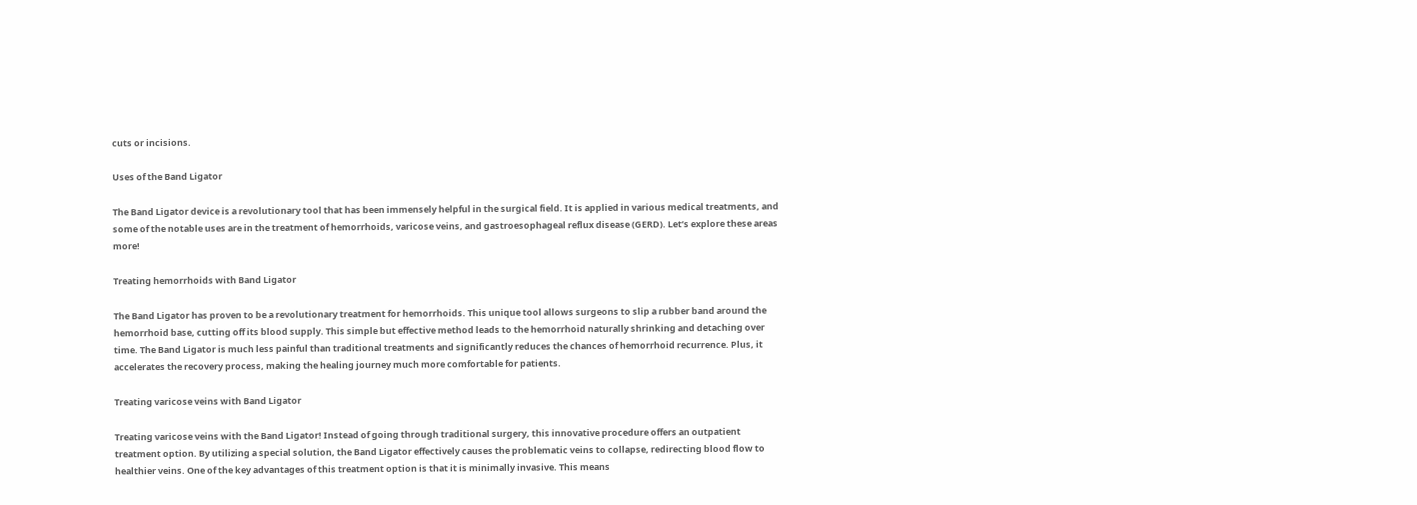cuts or incisions.

Uses of the Band Ligator

The Band Ligator device is a revolutionary tool that has been immensely helpful in the surgical field. It is applied in various medical treatments, and some of the notable uses are in the treatment of hemorrhoids, varicose veins, and gastroesophageal reflux disease (GERD). Let’s explore these areas more!

Treating hemorrhoids with Band Ligator

The Band Ligator has proven to be a revolutionary treatment for hemorrhoids. This unique tool allows surgeons to slip a rubber band around the hemorrhoid base, cutting off its blood supply. This simple but effective method leads to the hemorrhoid naturally shrinking and detaching over time. The Band Ligator is much less painful than traditional treatments and significantly reduces the chances of hemorrhoid recurrence. Plus, it accelerates the recovery process, making the healing journey much more comfortable for patients.

Treating varicose veins with Band Ligator

Treating varicose veins with the Band Ligator! Instead of going through traditional surgery, this innovative procedure offers an outpatient treatment option. By utilizing a special solution, the Band Ligator effectively causes the problematic veins to collapse, redirecting blood flow to healthier veins. One of the key advantages of this treatment option is that it is minimally invasive. This means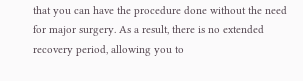that you can have the procedure done without the need for major surgery. As a result, there is no extended recovery period, allowing you to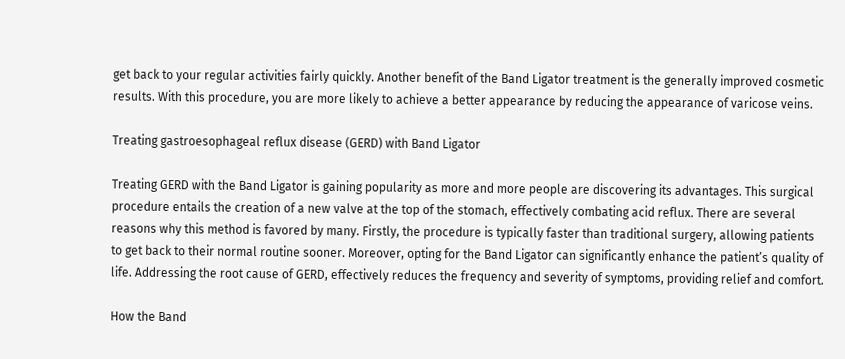get back to your regular activities fairly quickly. Another benefit of the Band Ligator treatment is the generally improved cosmetic results. With this procedure, you are more likely to achieve a better appearance by reducing the appearance of varicose veins.

Treating gastroesophageal reflux disease (GERD) with Band Ligator

Treating GERD with the Band Ligator is gaining popularity as more and more people are discovering its advantages. This surgical procedure entails the creation of a new valve at the top of the stomach, effectively combating acid reflux. There are several reasons why this method is favored by many. Firstly, the procedure is typically faster than traditional surgery, allowing patients to get back to their normal routine sooner. Moreover, opting for the Band Ligator can significantly enhance the patient’s quality of life. Addressing the root cause of GERD, effectively reduces the frequency and severity of symptoms, providing relief and comfort.

How the Band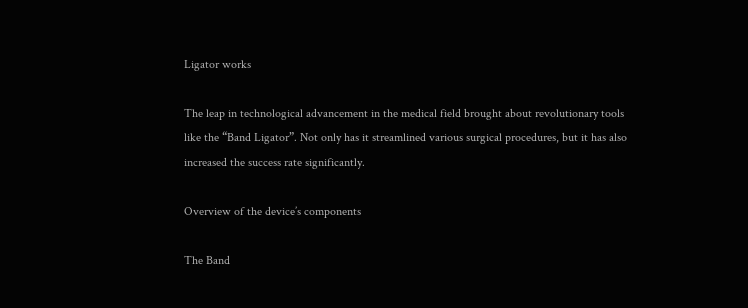Ligator works

The leap in technological advancement in the medical field brought about revolutionary tools like the “Band Ligator”. Not only has it streamlined various surgical procedures, but it has also increased the success rate significantly.

Overview of the device’s components

The Band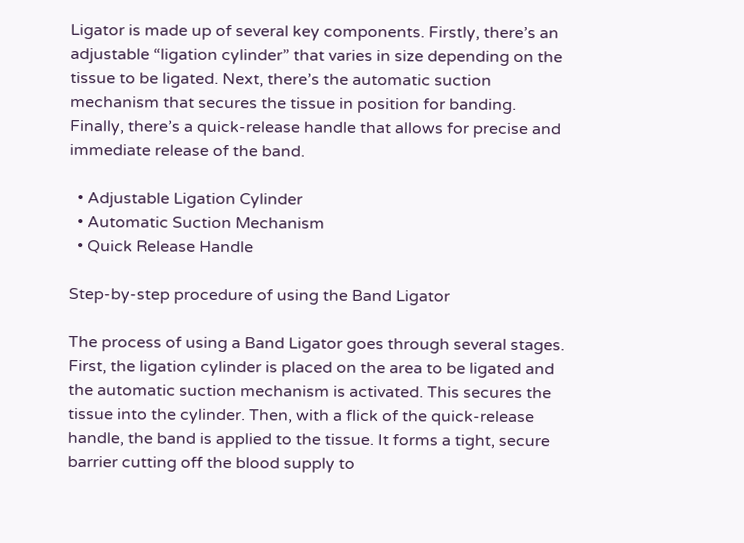Ligator is made up of several key components. Firstly, there’s an adjustable “ligation cylinder” that varies in size depending on the tissue to be ligated. Next, there’s the automatic suction mechanism that secures the tissue in position for banding. Finally, there’s a quick-release handle that allows for precise and immediate release of the band.

  • Adjustable Ligation Cylinder
  • Automatic Suction Mechanism
  • Quick Release Handle

Step-by-step procedure of using the Band Ligator

The process of using a Band Ligator goes through several stages. First, the ligation cylinder is placed on the area to be ligated and the automatic suction mechanism is activated. This secures the tissue into the cylinder. Then, with a flick of the quick-release handle, the band is applied to the tissue. It forms a tight, secure barrier cutting off the blood supply to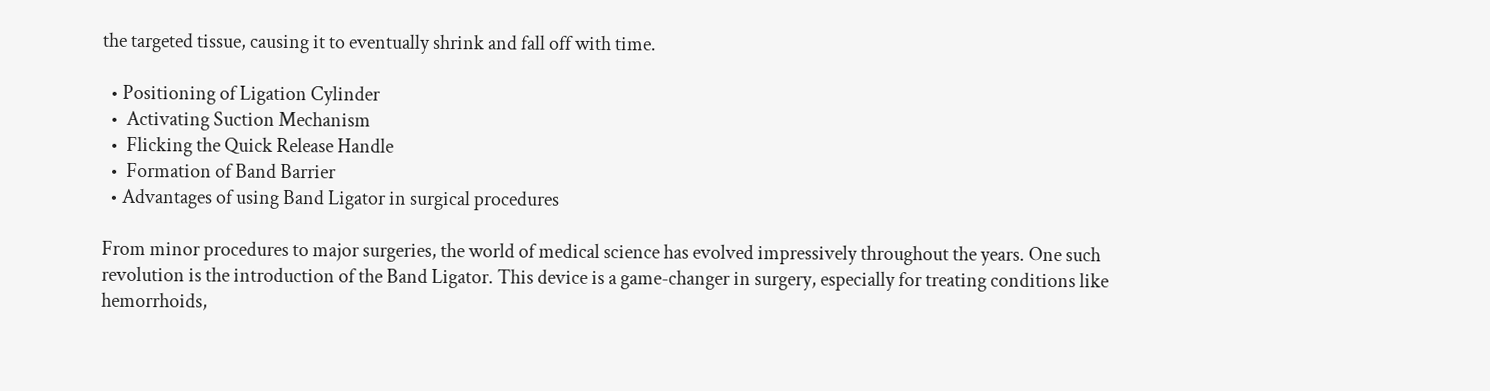the targeted tissue, causing it to eventually shrink and fall off with time.

  • Positioning of Ligation Cylinder
  •  Activating Suction Mechanism
  •  Flicking the Quick Release Handle
  •  Formation of Band Barrier
  • Advantages of using Band Ligator in surgical procedures

From minor procedures to major surgeries, the world of medical science has evolved impressively throughout the years. One such revolution is the introduction of the Band Ligator. This device is a game-changer in surgery, especially for treating conditions like hemorrhoids,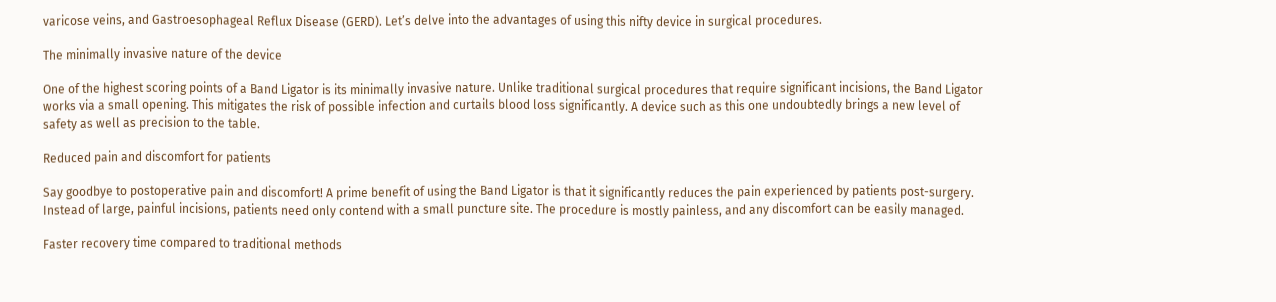varicose veins, and Gastroesophageal Reflux Disease (GERD). Let’s delve into the advantages of using this nifty device in surgical procedures.

The minimally invasive nature of the device

One of the highest scoring points of a Band Ligator is its minimally invasive nature. Unlike traditional surgical procedures that require significant incisions, the Band Ligator works via a small opening. This mitigates the risk of possible infection and curtails blood loss significantly. A device such as this one undoubtedly brings a new level of safety as well as precision to the table.

Reduced pain and discomfort for patients

Say goodbye to postoperative pain and discomfort! A prime benefit of using the Band Ligator is that it significantly reduces the pain experienced by patients post-surgery. Instead of large, painful incisions, patients need only contend with a small puncture site. The procedure is mostly painless, and any discomfort can be easily managed.

Faster recovery time compared to traditional methods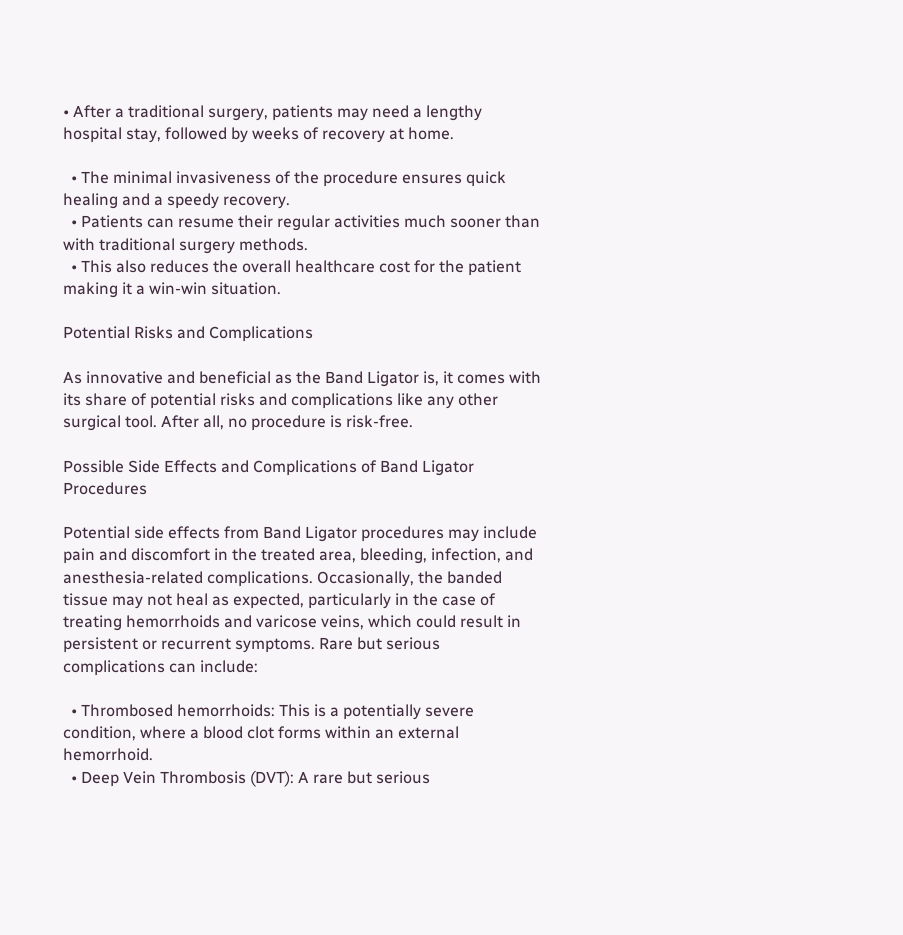• After a traditional surgery, patients may need a lengthy hospital stay, followed by weeks of recovery at home.

  • The minimal invasiveness of the procedure ensures quick healing and a speedy recovery.
  • Patients can resume their regular activities much sooner than with traditional surgery methods.
  • This also reduces the overall healthcare cost for the patient making it a win-win situation.

Potential Risks and Complications

As innovative and beneficial as the Band Ligator is, it comes with its share of potential risks and complications like any other surgical tool. After all, no procedure is risk-free.

Possible Side Effects and Complications of Band Ligator Procedures

Potential side effects from Band Ligator procedures may include pain and discomfort in the treated area, bleeding, infection, and anesthesia-related complications. Occasionally, the banded tissue may not heal as expected, particularly in the case of treating hemorrhoids and varicose veins, which could result in persistent or recurrent symptoms. Rare but serious complications can include:

  • Thrombosed hemorrhoids: This is a potentially severe condition, where a blood clot forms within an external hemorrhoid.
  • Deep Vein Thrombosis (DVT): A rare but serious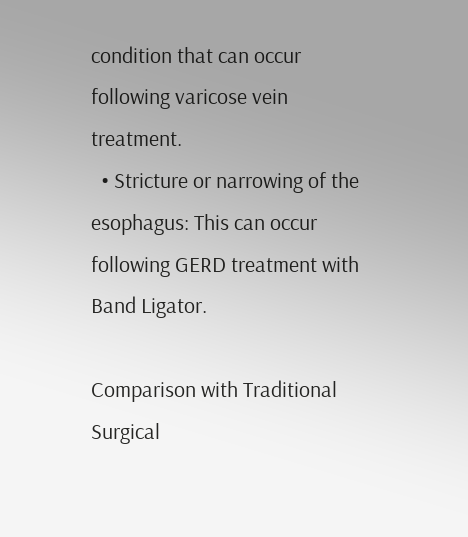condition that can occur following varicose vein treatment.
  • Stricture or narrowing of the esophagus: This can occur following GERD treatment with Band Ligator.

Comparison with Traditional Surgical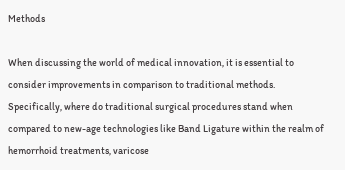Methods

When discussing the world of medical innovation, it is essential to consider improvements in comparison to traditional methods. Specifically, where do traditional surgical procedures stand when compared to new-age technologies like Band Ligature within the realm of hemorrhoid treatments, varicose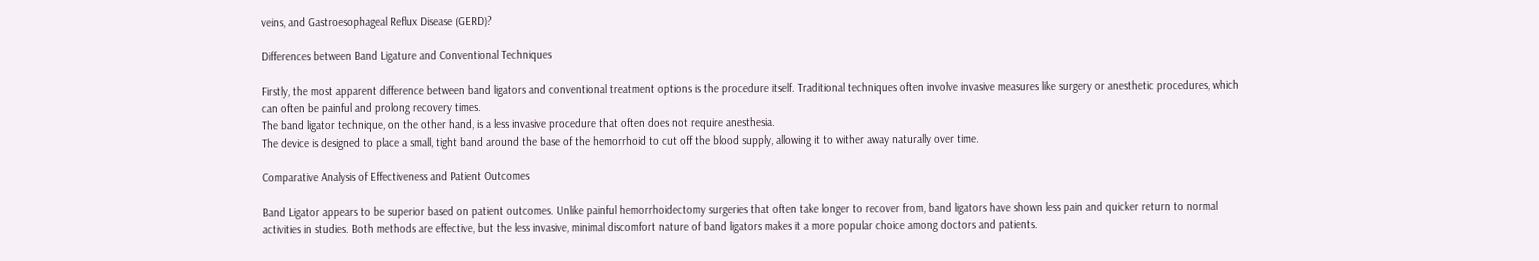veins, and Gastroesophageal Reflux Disease (GERD)?

Differences between Band Ligature and Conventional Techniques

Firstly, the most apparent difference between band ligators and conventional treatment options is the procedure itself. Traditional techniques often involve invasive measures like surgery or anesthetic procedures, which can often be painful and prolong recovery times.
The band ligator technique, on the other hand, is a less invasive procedure that often does not require anesthesia.
The device is designed to place a small, tight band around the base of the hemorrhoid to cut off the blood supply, allowing it to wither away naturally over time.

Comparative Analysis of Effectiveness and Patient Outcomes

Band Ligator appears to be superior based on patient outcomes. Unlike painful hemorrhoidectomy surgeries that often take longer to recover from, band ligators have shown less pain and quicker return to normal activities in studies. Both methods are effective, but the less invasive, minimal discomfort nature of band ligators makes it a more popular choice among doctors and patients.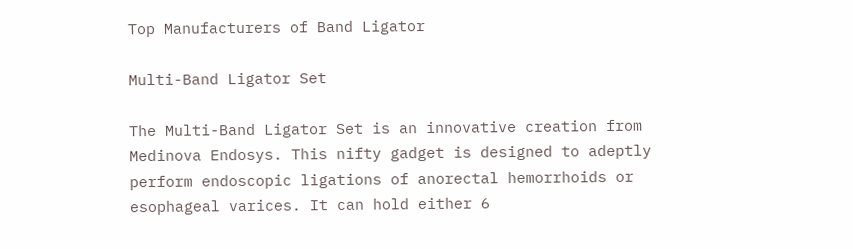Top Manufacturers of Band Ligator

Multi-Band Ligator Set

The Multi-Band Ligator Set is an innovative creation from Medinova Endosys. This nifty gadget is designed to adeptly perform endoscopic ligations of anorectal hemorrhoids or esophageal varices. It can hold either 6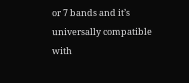or 7 bands and it’s universally compatible with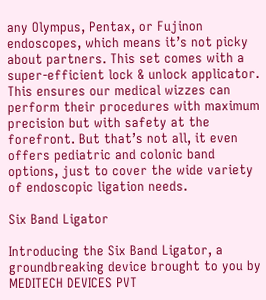any Olympus, Pentax, or Fujinon endoscopes, which means it’s not picky about partners. This set comes with a super-efficient lock & unlock applicator. This ensures our medical wizzes can perform their procedures with maximum precision but with safety at the forefront. But that’s not all, it even offers pediatric and colonic band options, just to cover the wide variety of endoscopic ligation needs.

Six Band Ligator

Introducing the Six Band Ligator, a groundbreaking device brought to you by MEDITECH DEVICES PVT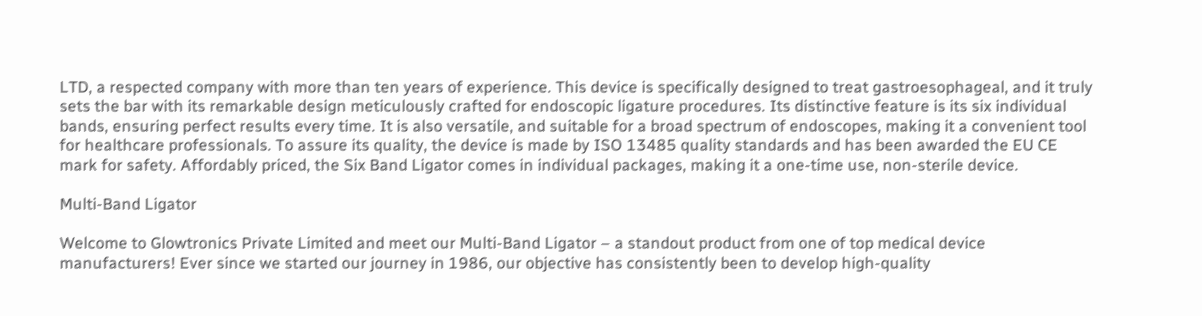LTD, a respected company with more than ten years of experience. This device is specifically designed to treat gastroesophageal, and it truly sets the bar with its remarkable design meticulously crafted for endoscopic ligature procedures. Its distinctive feature is its six individual bands, ensuring perfect results every time. It is also versatile, and suitable for a broad spectrum of endoscopes, making it a convenient tool for healthcare professionals. To assure its quality, the device is made by ISO 13485 quality standards and has been awarded the EU CE mark for safety. Affordably priced, the Six Band Ligator comes in individual packages, making it a one-time use, non-sterile device.

Multi-Band Ligator

Welcome to Glowtronics Private Limited and meet our Multi-Band Ligator – a standout product from one of top medical device manufacturers! Ever since we started our journey in 1986, our objective has consistently been to develop high-quality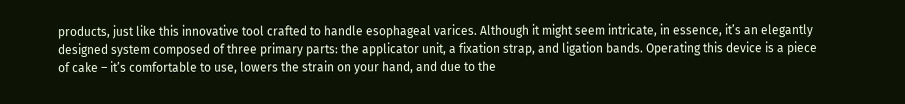products, just like this innovative tool crafted to handle esophageal varices. Although it might seem intricate, in essence, it’s an elegantly designed system composed of three primary parts: the applicator unit, a fixation strap, and ligation bands. Operating this device is a piece of cake – it’s comfortable to use, lowers the strain on your hand, and due to the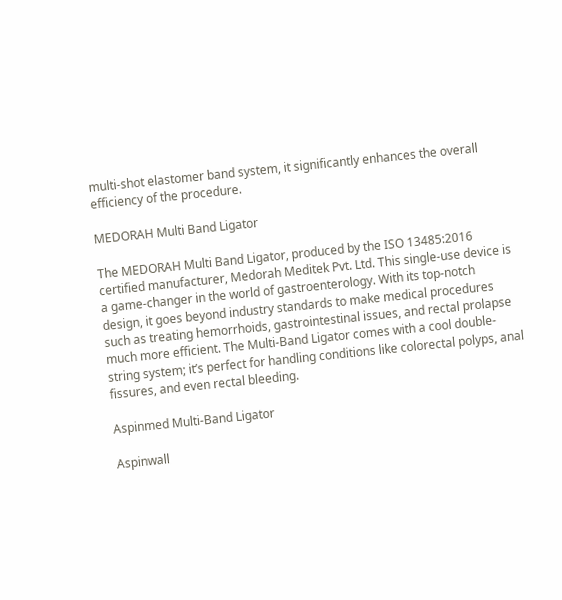multi-shot elastomer band system, it significantly enhances the overall efficiency of the procedure.

MEDORAH Multi Band Ligator

The MEDORAH Multi Band Ligator, produced by the ISO 13485:2016 certified manufacturer, Medorah Meditek Pvt. Ltd. This single-use device is a game-changer in the world of gastroenterology. With its top-notch design, it goes beyond industry standards to make medical procedures such as treating hemorrhoids, gastrointestinal issues, and rectal prolapse much more efficient. The Multi-Band Ligator comes with a cool double-string system; it’s perfect for handling conditions like colorectal polyps, anal fissures, and even rectal bleeding.

Aspinmed Multi-Band Ligator

Aspinwall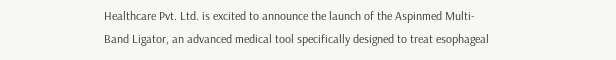Healthcare Pvt. Ltd. is excited to announce the launch of the Aspinmed Multi-Band Ligator, an advanced medical tool specifically designed to treat esophageal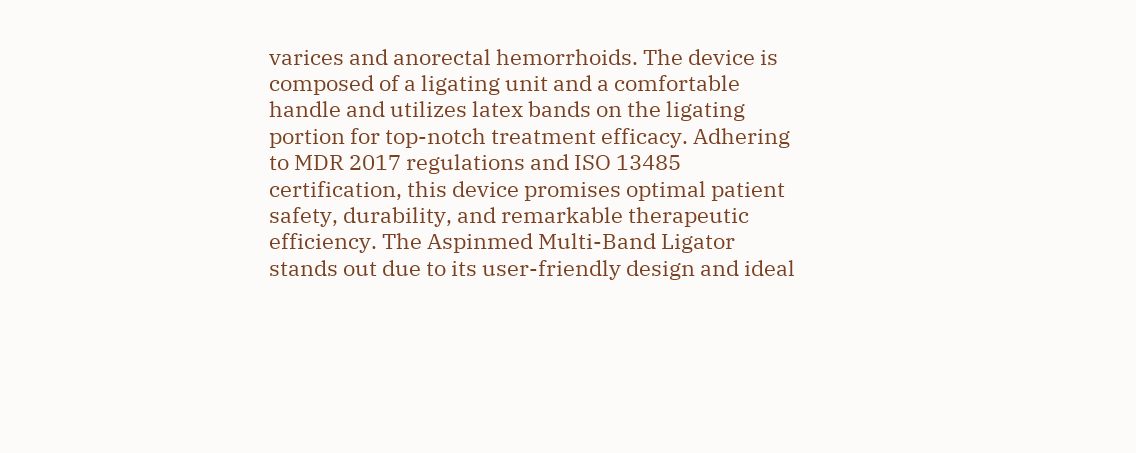varices and anorectal hemorrhoids. The device is composed of a ligating unit and a comfortable handle and utilizes latex bands on the ligating portion for top-notch treatment efficacy. Adhering to MDR 2017 regulations and ISO 13485 certification, this device promises optimal patient safety, durability, and remarkable therapeutic efficiency. The Aspinmed Multi-Band Ligator stands out due to its user-friendly design and ideal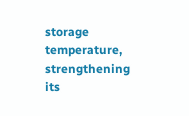storage temperature, strengthening its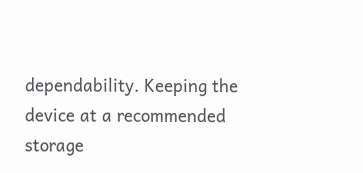dependability. Keeping the device at a recommended storage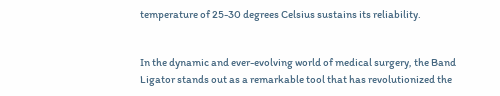temperature of 25-30 degrees Celsius sustains its reliability.


In the dynamic and ever-evolving world of medical surgery, the Band Ligator stands out as a remarkable tool that has revolutionized the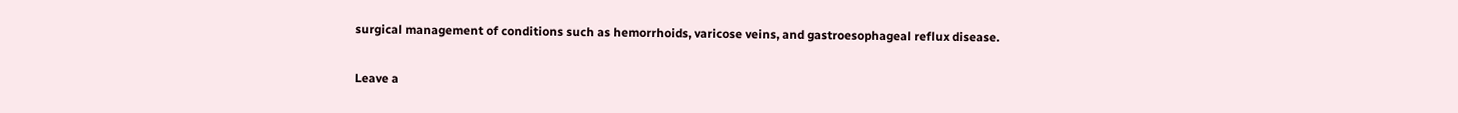surgical management of conditions such as hemorrhoids, varicose veins, and gastroesophageal reflux disease.

Leave a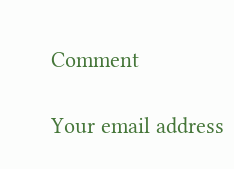Comment

Your email address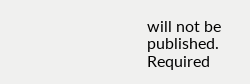will not be published. Required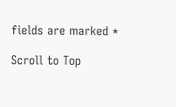fields are marked *

Scroll to Top